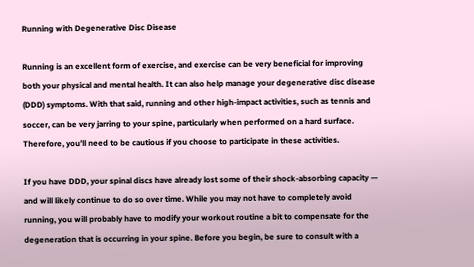Running with Degenerative Disc Disease

Running is an excellent form of exercise, and exercise can be very beneficial for improving both your physical and mental health. It can also help manage your degenerative disc disease (DDD) symptoms. With that said, running and other high-impact activities, such as tennis and soccer, can be very jarring to your spine, particularly when performed on a hard surface. Therefore, you’ll need to be cautious if you choose to participate in these activities.

If you have DDD, your spinal discs have already lost some of their shock-absorbing capacity — and will likely continue to do so over time. While you may not have to completely avoid running, you will probably have to modify your workout routine a bit to compensate for the degeneration that is occurring in your spine. Before you begin, be sure to consult with a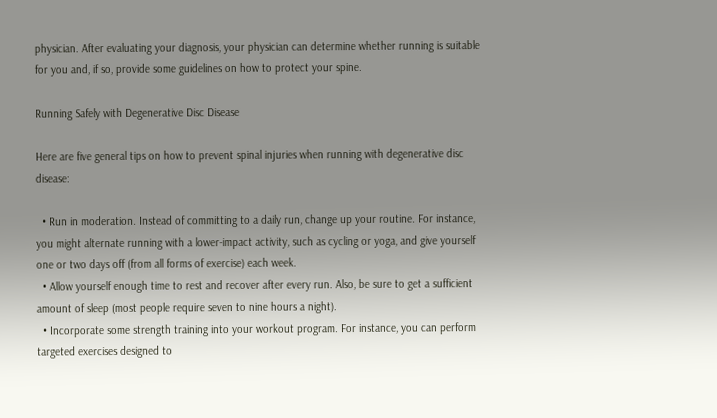physician. After evaluating your diagnosis, your physician can determine whether running is suitable for you and, if so, provide some guidelines on how to protect your spine.

Running Safely with Degenerative Disc Disease

Here are five general tips on how to prevent spinal injuries when running with degenerative disc disease:

  • Run in moderation. Instead of committing to a daily run, change up your routine. For instance, you might alternate running with a lower-impact activity, such as cycling or yoga, and give yourself one or two days off (from all forms of exercise) each week.
  • Allow yourself enough time to rest and recover after every run. Also, be sure to get a sufficient amount of sleep (most people require seven to nine hours a night).
  • Incorporate some strength training into your workout program. For instance, you can perform targeted exercises designed to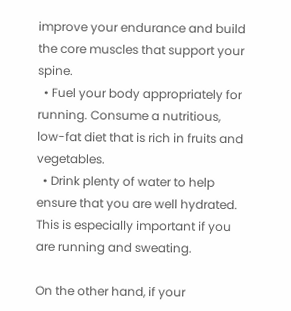improve your endurance and build the core muscles that support your spine.
  • Fuel your body appropriately for running. Consume a nutritious, low-fat diet that is rich in fruits and vegetables.
  • Drink plenty of water to help ensure that you are well hydrated. This is especially important if you are running and sweating.

On the other hand, if your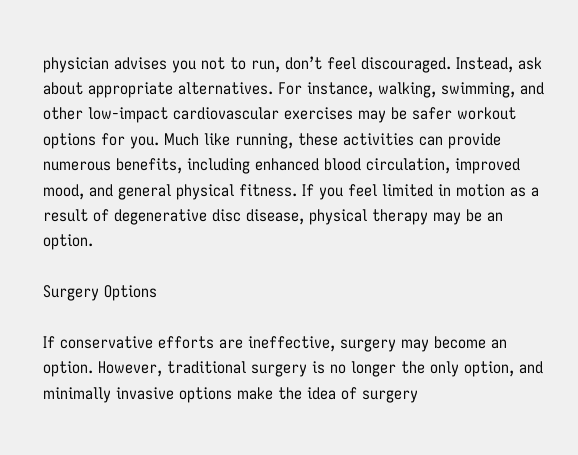physician advises you not to run, don’t feel discouraged. Instead, ask about appropriate alternatives. For instance, walking, swimming, and other low-impact cardiovascular exercises may be safer workout options for you. Much like running, these activities can provide numerous benefits, including enhanced blood circulation, improved mood, and general physical fitness. If you feel limited in motion as a result of degenerative disc disease, physical therapy may be an option.

Surgery Options

If conservative efforts are ineffective, surgery may become an option. However, traditional surgery is no longer the only option, and minimally invasive options make the idea of surgery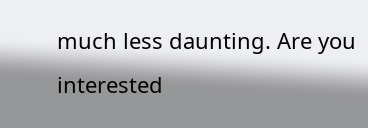much less daunting. Are you interested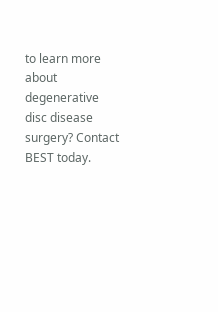to learn more about degenerative disc disease surgery? Contact BEST today.